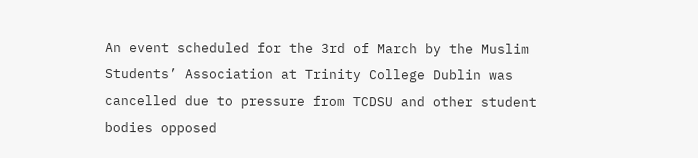An event scheduled for the 3rd of March by the Muslim Students’ Association at Trinity College Dublin was cancelled due to pressure from TCDSU and other student bodies opposed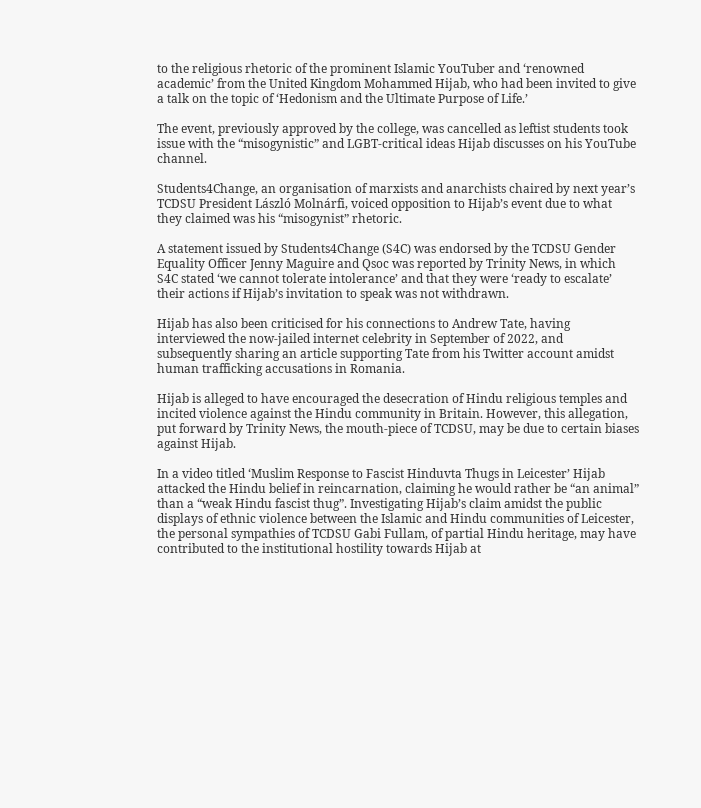to the religious rhetoric of the prominent Islamic YouTuber and ‘renowned academic’ from the United Kingdom Mohammed Hijab, who had been invited to give a talk on the topic of ‘Hedonism and the Ultimate Purpose of Life.’

The event, previously approved by the college, was cancelled as leftist students took issue with the “misogynistic” and LGBT-critical ideas Hijab discusses on his YouTube channel.

Students4Change, an organisation of marxists and anarchists chaired by next year’s TCDSU President László Molnárfi, voiced opposition to Hijab’s event due to what they claimed was his “misogynist” rhetoric.

A statement issued by Students4Change (S4C) was endorsed by the TCDSU Gender Equality Officer Jenny Maguire and Qsoc was reported by Trinity News, in which S4C stated ‘we cannot tolerate intolerance’ and that they were ‘ready to escalate’ their actions if Hijab’s invitation to speak was not withdrawn.

Hijab has also been criticised for his connections to Andrew Tate, having interviewed the now-jailed internet celebrity in September of 2022, and subsequently sharing an article supporting Tate from his Twitter account amidst human trafficking accusations in Romania.

Hijab is alleged to have encouraged the desecration of Hindu religious temples and incited violence against the Hindu community in Britain. However, this allegation, put forward by Trinity News, the mouth-piece of TCDSU, may be due to certain biases against Hijab.

In a video titled ‘Muslim Response to Fascist Hinduvta Thugs in Leicester’ Hijab attacked the Hindu belief in reincarnation, claiming he would rather be “an animal” than a “weak Hindu fascist thug”. Investigating Hijab’s claim amidst the public displays of ethnic violence between the Islamic and Hindu communities of Leicester, the personal sympathies of TCDSU Gabi Fullam, of partial Hindu heritage, may have contributed to the institutional hostility towards Hijab at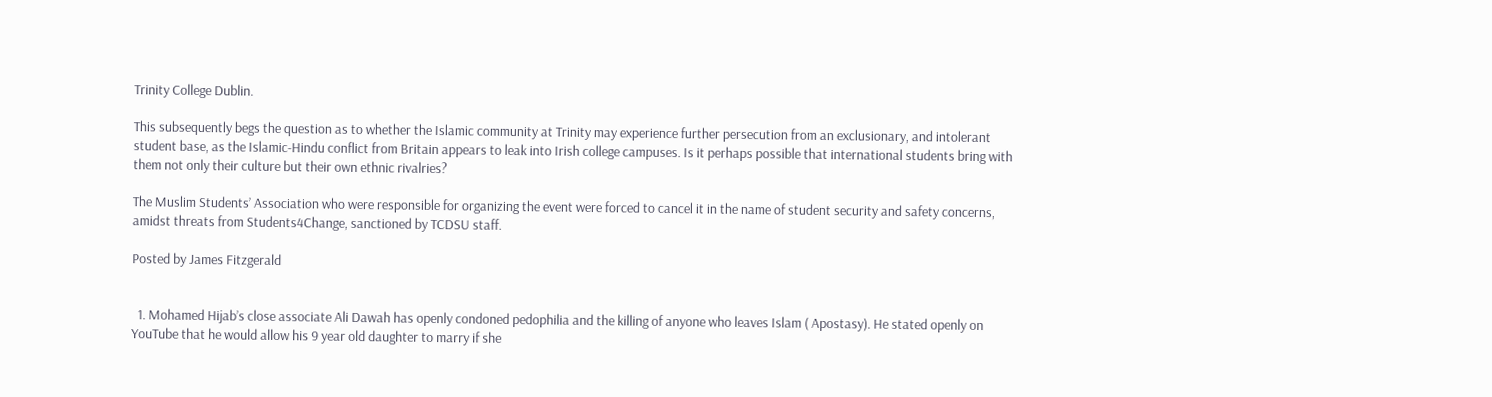Trinity College Dublin.

This subsequently begs the question as to whether the Islamic community at Trinity may experience further persecution from an exclusionary, and intolerant student base, as the Islamic-Hindu conflict from Britain appears to leak into Irish college campuses. Is it perhaps possible that international students bring with them not only their culture but their own ethnic rivalries?

The Muslim Students’ Association who were responsible for organizing the event were forced to cancel it in the name of student security and safety concerns, amidst threats from Students4Change, sanctioned by TCDSU staff.

Posted by James Fitzgerald


  1. Mohamed Hijab’s close associate Ali Dawah has openly condoned pedophilia and the killing of anyone who leaves Islam ( Apostasy). He stated openly on YouTube that he would allow his 9 year old daughter to marry if she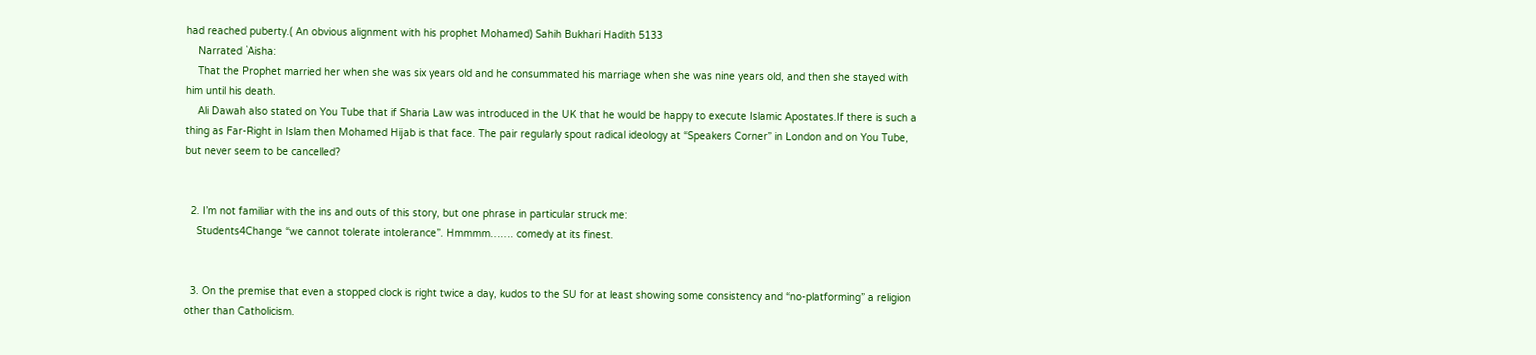had reached puberty.( An obvious alignment with his prophet Mohamed) Sahih Bukhari Hadith 5133
    Narrated `Aisha:
    That the Prophet married her when she was six years old and he consummated his marriage when she was nine years old, and then she stayed with him until his death.
    Ali Dawah also stated on You Tube that if Sharia Law was introduced in the UK that he would be happy to execute Islamic Apostates.If there is such a thing as Far-Right in Islam then Mohamed Hijab is that face. The pair regularly spout radical ideology at “Speakers Corner” in London and on You Tube, but never seem to be cancelled?


  2. I’m not familiar with the ins and outs of this story, but one phrase in particular struck me:
    Students4Change “we cannot tolerate intolerance”. Hmmmm……. comedy at its finest.


  3. On the premise that even a stopped clock is right twice a day, kudos to the SU for at least showing some consistency and “no-platforming” a religion other than Catholicism.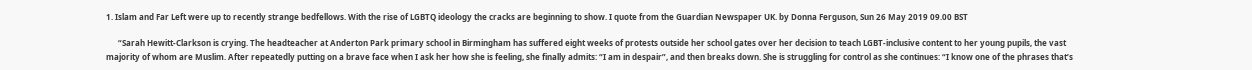1. Islam and Far Left were up to recently strange bedfellows. With the rise of LGBTQ ideology the cracks are beginning to show. I quote from the Guardian Newspaper UK. by Donna Ferguson, Sun 26 May 2019 09.00 BST

      “Sarah Hewitt-Clarkson is crying. The headteacher at Anderton Park primary school in Birmingham has suffered eight weeks of protests outside her school gates over her decision to teach LGBT-inclusive content to her young pupils, the vast majority of whom are Muslim. After repeatedly putting on a brave face when I ask her how she is feeling, she finally admits: “I am in despair”, and then breaks down. She is struggling for control as she continues: “I know one of the phrases that’s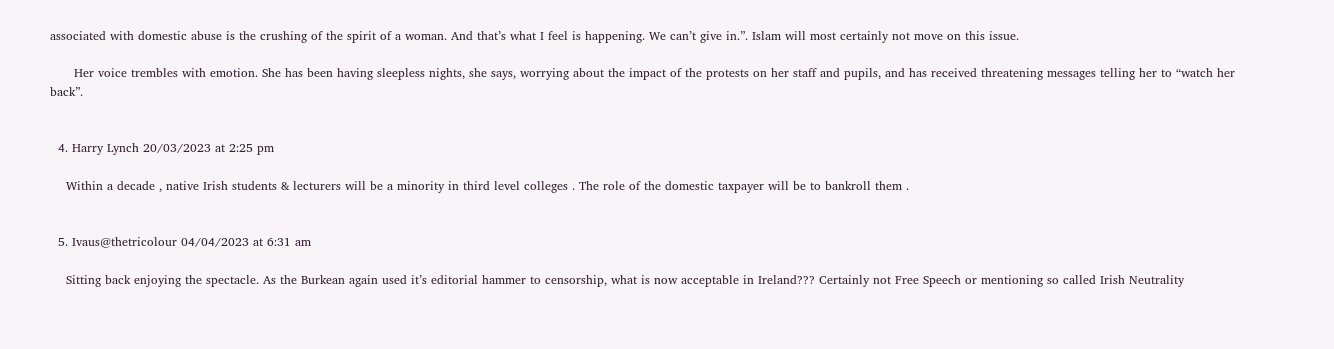associated with domestic abuse is the crushing of the spirit of a woman. And that’s what I feel is happening. We can’t give in.”. Islam will most certainly not move on this issue.

      Her voice trembles with emotion. She has been having sleepless nights, she says, worrying about the impact of the protests on her staff and pupils, and has received threatening messages telling her to “watch her back”.


  4. Harry Lynch 20/03/2023 at 2:25 pm

    Within a decade , native Irish students & lecturers will be a minority in third level colleges . The role of the domestic taxpayer will be to bankroll them .


  5. Ivaus@thetricolour 04/04/2023 at 6:31 am

    Sitting back enjoying the spectacle. As the Burkean again used it’s editorial hammer to censorship, what is now acceptable in Ireland??? Certainly not Free Speech or mentioning so called Irish Neutrality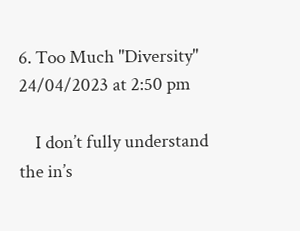6. Too Much ''Diversity'' 24/04/2023 at 2:50 pm

    I don’t fully understand the in’s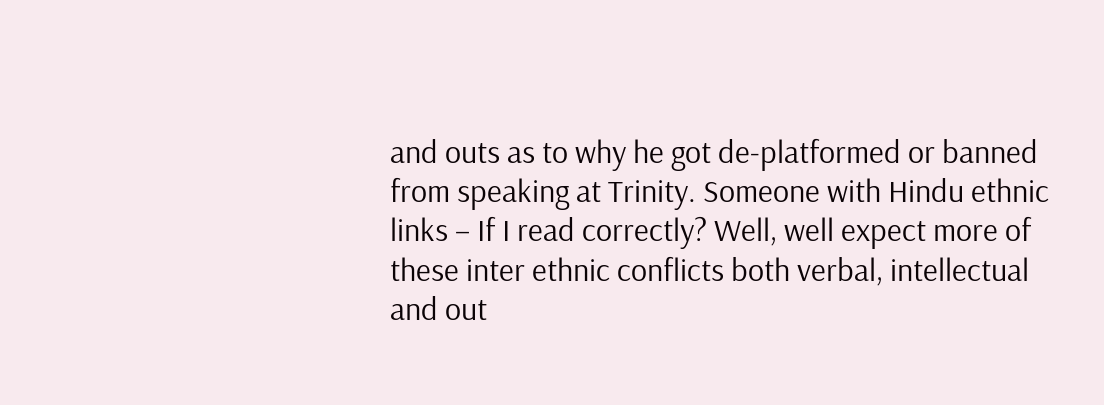and outs as to why he got de-platformed or banned from speaking at Trinity. Someone with Hindu ethnic links – If I read correctly? Well, well expect more of these inter ethnic conflicts both verbal, intellectual and out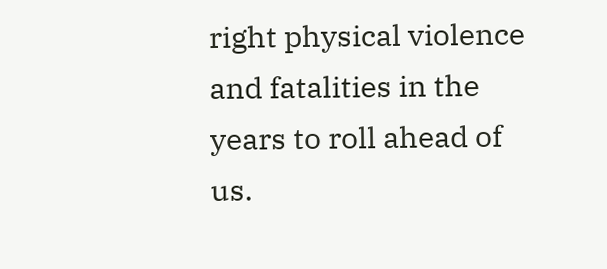right physical violence and fatalities in the years to roll ahead of us.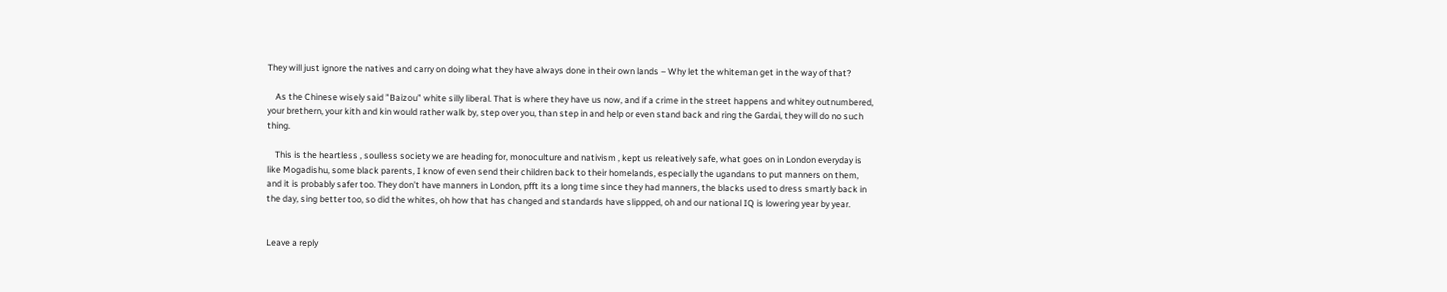They will just ignore the natives and carry on doing what they have always done in their own lands – Why let the whiteman get in the way of that?

    As the Chinese wisely said ”Baizou” white silly liberal. That is where they have us now, and if a crime in the street happens and whitey outnumbered, your brethern, your kith and kin would rather walk by, step over you, than step in and help or even stand back and ring the Gardai, they will do no such thing.

    This is the heartless , soulless society we are heading for, monoculture and nativism , kept us releatively safe, what goes on in London everyday is like Mogadishu, some black parents, I know of even send their children back to their homelands, especially the ugandans to put manners on them, and it is probably safer too. They don’t have manners in London, pfft its a long time since they had manners, the blacks used to dress smartly back in the day, sing better too, so did the whites, oh how that has changed and standards have slippped, oh and our national IQ is lowering year by year.


Leave a reply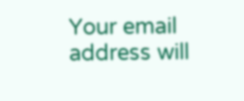Your email address will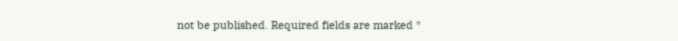not be published. Required fields are marked *